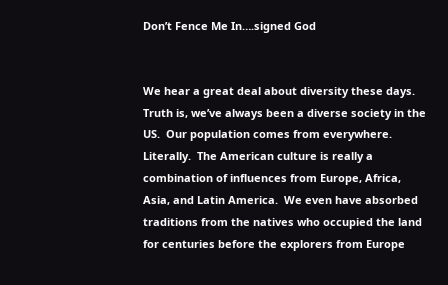Don’t Fence Me In….signed God


We hear a great deal about diversity these days.  Truth is, we’ve always been a diverse society in the US.  Our population comes from everywhere. Literally.  The American culture is really a combination of influences from Europe, Africa, Asia, and Latin America.  We even have absorbed traditions from the natives who occupied the land for centuries before the explorers from Europe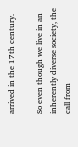arrived in the 17th century.

So even though we live in an inherently diverse society, the call from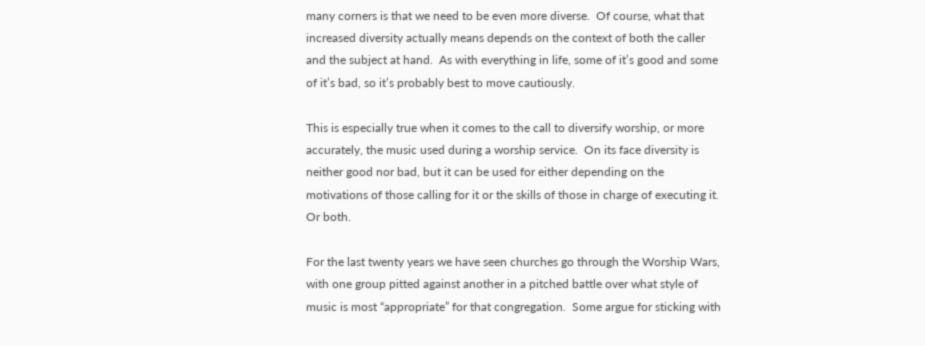many corners is that we need to be even more diverse.  Of course, what that increased diversity actually means depends on the context of both the caller and the subject at hand.  As with everything in life, some of it’s good and some of it’s bad, so it’s probably best to move cautiously.

This is especially true when it comes to the call to diversify worship, or more accurately, the music used during a worship service.  On its face diversity is neither good nor bad, but it can be used for either depending on the motivations of those calling for it or the skills of those in charge of executing it.  Or both.

For the last twenty years we have seen churches go through the Worship Wars, with one group pitted against another in a pitched battle over what style of music is most “appropriate” for that congregation.  Some argue for sticking with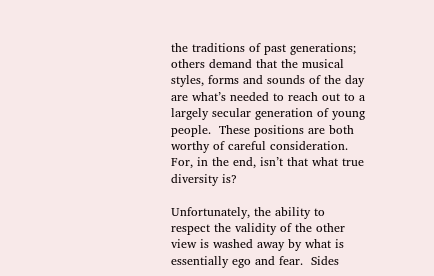the traditions of past generations; others demand that the musical styles, forms and sounds of the day are what’s needed to reach out to a largely secular generation of young people.  These positions are both worthy of careful consideration.  For, in the end, isn’t that what true diversity is?

Unfortunately, the ability to respect the validity of the other view is washed away by what is essentially ego and fear.  Sides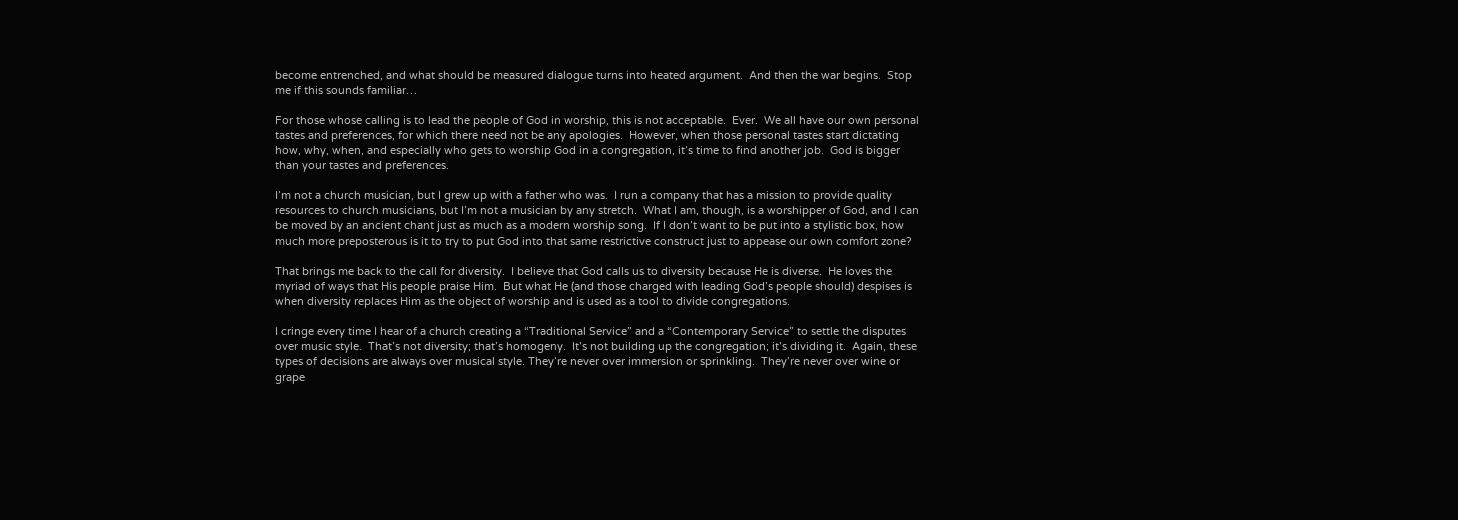become entrenched, and what should be measured dialogue turns into heated argument.  And then the war begins.  Stop me if this sounds familiar…

For those whose calling is to lead the people of God in worship, this is not acceptable.  Ever.  We all have our own personal tastes and preferences, for which there need not be any apologies.  However, when those personal tastes start dictating how, why, when, and especially who gets to worship God in a congregation, it’s time to find another job.  God is bigger than your tastes and preferences.

I’m not a church musician, but I grew up with a father who was.  I run a company that has a mission to provide quality resources to church musicians, but I’m not a musician by any stretch.  What I am, though, is a worshipper of God, and I can be moved by an ancient chant just as much as a modern worship song.  If I don’t want to be put into a stylistic box, how much more preposterous is it to try to put God into that same restrictive construct just to appease our own comfort zone?

That brings me back to the call for diversity.  I believe that God calls us to diversity because He is diverse.  He loves the myriad of ways that His people praise Him.  But what He (and those charged with leading God’s people should) despises is when diversity replaces Him as the object of worship and is used as a tool to divide congregations.

I cringe every time I hear of a church creating a “Traditional Service” and a “Contemporary Service” to settle the disputes over music style.  That’s not diversity; that’s homogeny.  It’s not building up the congregation; it’s dividing it.  Again, these types of decisions are always over musical style. They’re never over immersion or sprinkling.  They’re never over wine or grape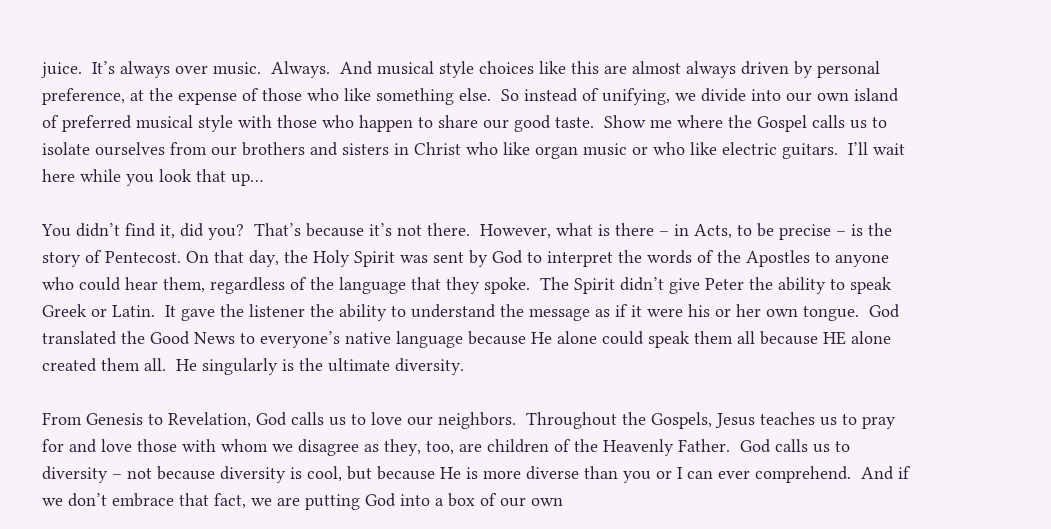juice.  It’s always over music.  Always.  And musical style choices like this are almost always driven by personal preference, at the expense of those who like something else.  So instead of unifying, we divide into our own island of preferred musical style with those who happen to share our good taste.  Show me where the Gospel calls us to isolate ourselves from our brothers and sisters in Christ who like organ music or who like electric guitars.  I’ll wait here while you look that up…

You didn’t find it, did you?  That’s because it’s not there.  However, what is there – in Acts, to be precise – is the story of Pentecost. On that day, the Holy Spirit was sent by God to interpret the words of the Apostles to anyone who could hear them, regardless of the language that they spoke.  The Spirit didn’t give Peter the ability to speak Greek or Latin.  It gave the listener the ability to understand the message as if it were his or her own tongue.  God translated the Good News to everyone’s native language because He alone could speak them all because HE alone created them all.  He singularly is the ultimate diversity.

From Genesis to Revelation, God calls us to love our neighbors.  Throughout the Gospels, Jesus teaches us to pray for and love those with whom we disagree as they, too, are children of the Heavenly Father.  God calls us to diversity – not because diversity is cool, but because He is more diverse than you or I can ever comprehend.  And if we don’t embrace that fact, we are putting God into a box of our own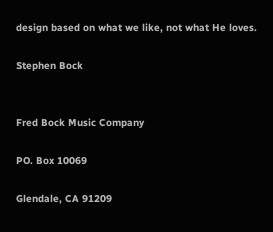design based on what we like, not what He loves.

Stephen Bock


Fred Bock Music Company

PO. Box 10069

Glendale, CA 91209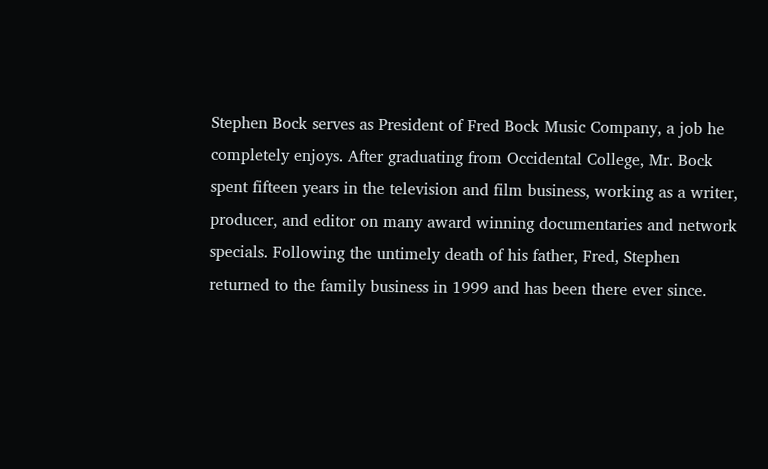Stephen Bock serves as President of Fred Bock Music Company, a job he completely enjoys. After graduating from Occidental College, Mr. Bock spent fifteen years in the television and film business, working as a writer, producer, and editor on many award winning documentaries and network specials. Following the untimely death of his father, Fred, Stephen returned to the family business in 1999 and has been there ever since.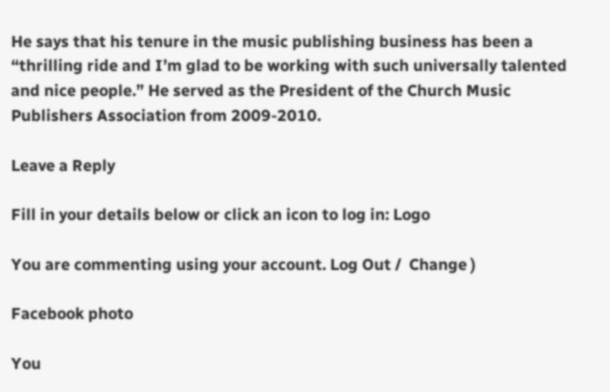He says that his tenure in the music publishing business has been a “thrilling ride and I’m glad to be working with such universally talented and nice people.” He served as the President of the Church Music Publishers Association from 2009-2010.

Leave a Reply

Fill in your details below or click an icon to log in: Logo

You are commenting using your account. Log Out /  Change )

Facebook photo

You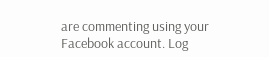are commenting using your Facebook account. Log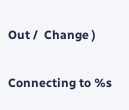Out /  Change )

Connecting to %s